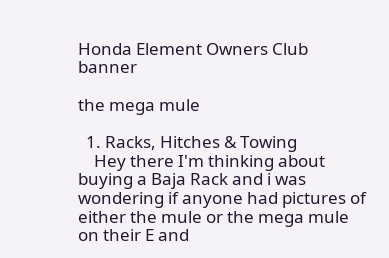Honda Element Owners Club banner

the mega mule

  1. Racks, Hitches & Towing
    Hey there I'm thinking about buying a Baja Rack and i was wondering if anyone had pictures of either the mule or the mega mule on their E and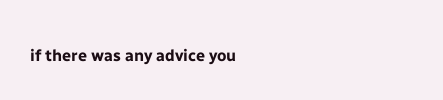if there was any advice you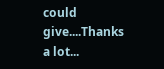could give....Thanks a lot...